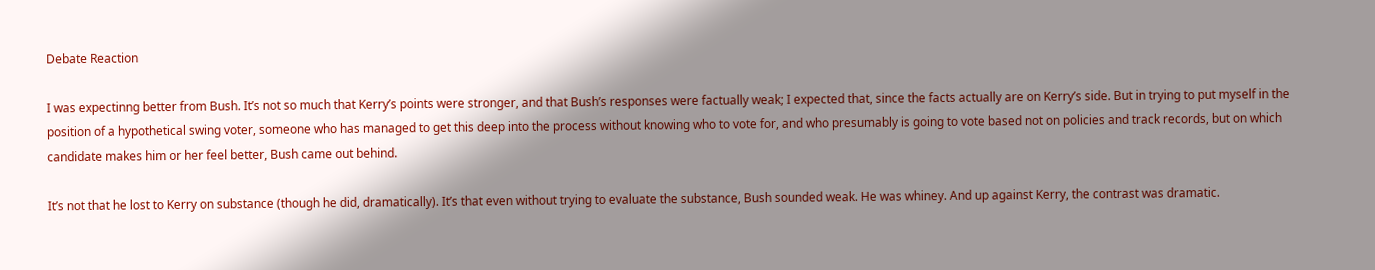Debate Reaction

I was expectinng better from Bush. It’s not so much that Kerry’s points were stronger, and that Bush’s responses were factually weak; I expected that, since the facts actually are on Kerry’s side. But in trying to put myself in the position of a hypothetical swing voter, someone who has managed to get this deep into the process without knowing who to vote for, and who presumably is going to vote based not on policies and track records, but on which candidate makes him or her feel better, Bush came out behind.

It’s not that he lost to Kerry on substance (though he did, dramatically). It’s that even without trying to evaluate the substance, Bush sounded weak. He was whiney. And up against Kerry, the contrast was dramatic.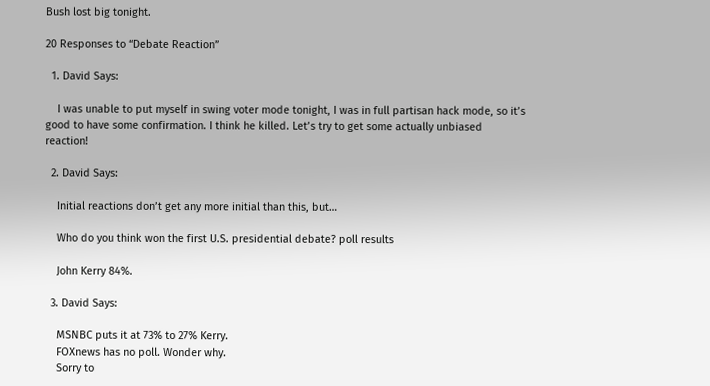Bush lost big tonight.

20 Responses to “Debate Reaction”

  1. David Says:

    I was unable to put myself in swing voter mode tonight, I was in full partisan hack mode, so it’s good to have some confirmation. I think he killed. Let’s try to get some actually unbiased reaction!

  2. David Says:

    Initial reactions don’t get any more initial than this, but…

    Who do you think won the first U.S. presidential debate? poll results

    John Kerry 84%.

  3. David Says:

    MSNBC puts it at 73% to 27% Kerry.
    FOXnews has no poll. Wonder why.
    Sorry to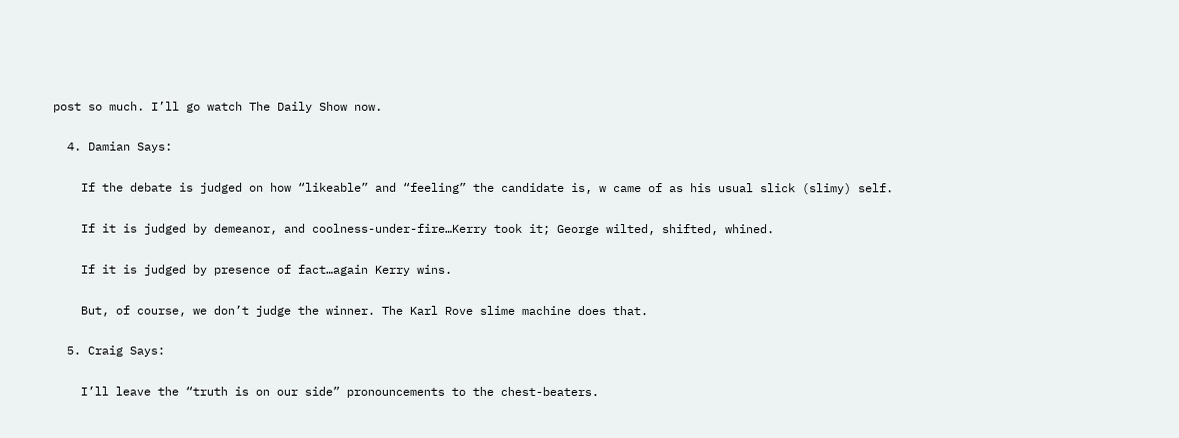post so much. I’ll go watch The Daily Show now.

  4. Damian Says:

    If the debate is judged on how “likeable” and “feeling” the candidate is, w came of as his usual slick (slimy) self.

    If it is judged by demeanor, and coolness-under-fire…Kerry took it; George wilted, shifted, whined.

    If it is judged by presence of fact…again Kerry wins.

    But, of course, we don’t judge the winner. The Karl Rove slime machine does that.

  5. Craig Says:

    I’ll leave the “truth is on our side” pronouncements to the chest-beaters.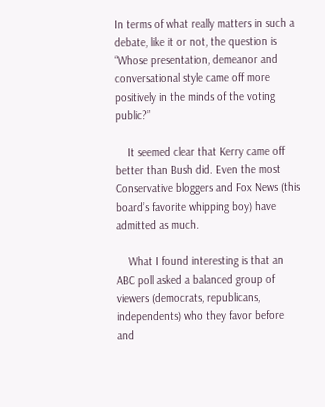In terms of what really matters in such a debate, like it or not, the question is “Whose presentation, demeanor and conversational style came off more positively in the minds of the voting public?”

    It seemed clear that Kerry came off better than Bush did. Even the most Conservative bloggers and Fox News (this board’s favorite whipping boy) have admitted as much.

    What I found interesting is that an ABC poll asked a balanced group of viewers (democrats, republicans, independents) who they favor before and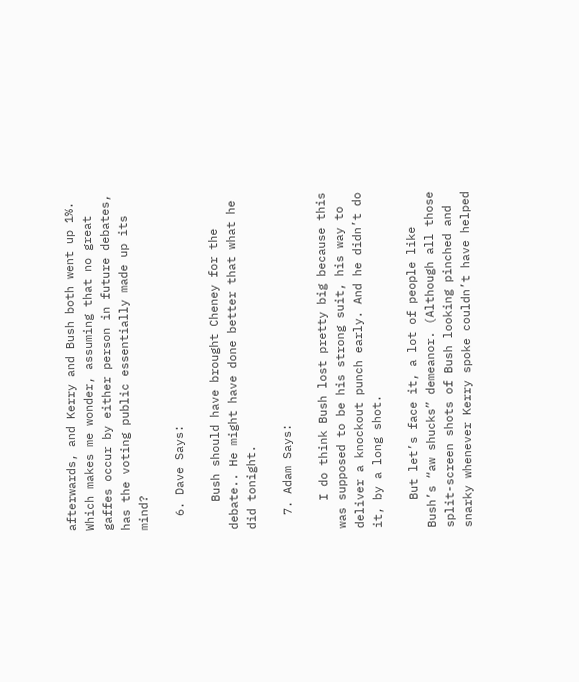afterwards, and Kerry and Bush both went up 1%. Which makes me wonder, assuming that no great gaffes occur by either person in future debates, has the voting public essentially made up its mind?

  6. Dave Says:

    Bush should have brought Cheney for the debate.. He might have done better that what he did tonight.

  7. Adam Says:

    I do think Bush lost pretty big because this was supposed to be his strong suit, his way to deliver a knockout punch early. And he didn’t do it, by a long shot.

    But let’s face it, a lot of people like Bush’s “aw shucks” demeanor. (Although all those split-screen shots of Bush looking pinched and snarky whenever Kerry spoke couldn’t have helped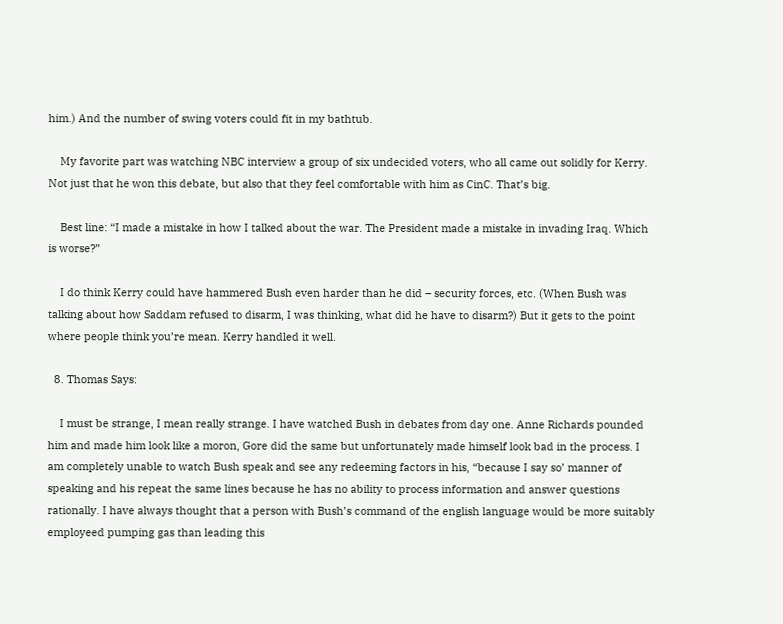him.) And the number of swing voters could fit in my bathtub.

    My favorite part was watching NBC interview a group of six undecided voters, who all came out solidly for Kerry. Not just that he won this debate, but also that they feel comfortable with him as CinC. That’s big.

    Best line: “I made a mistake in how I talked about the war. The President made a mistake in invading Iraq. Which is worse?”

    I do think Kerry could have hammered Bush even harder than he did – security forces, etc. (When Bush was talking about how Saddam refused to disarm, I was thinking, what did he have to disarm?) But it gets to the point where people think you’re mean. Kerry handled it well.

  8. Thomas Says:

    I must be strange, I mean really strange. I have watched Bush in debates from day one. Anne Richards pounded him and made him look like a moron, Gore did the same but unfortunately made himself look bad in the process. I am completely unable to watch Bush speak and see any redeeming factors in his, “because I say so’ manner of speaking and his repeat the same lines because he has no ability to process information and answer questions rationally. I have always thought that a person with Bush’s command of the english language would be more suitably employeed pumping gas than leading this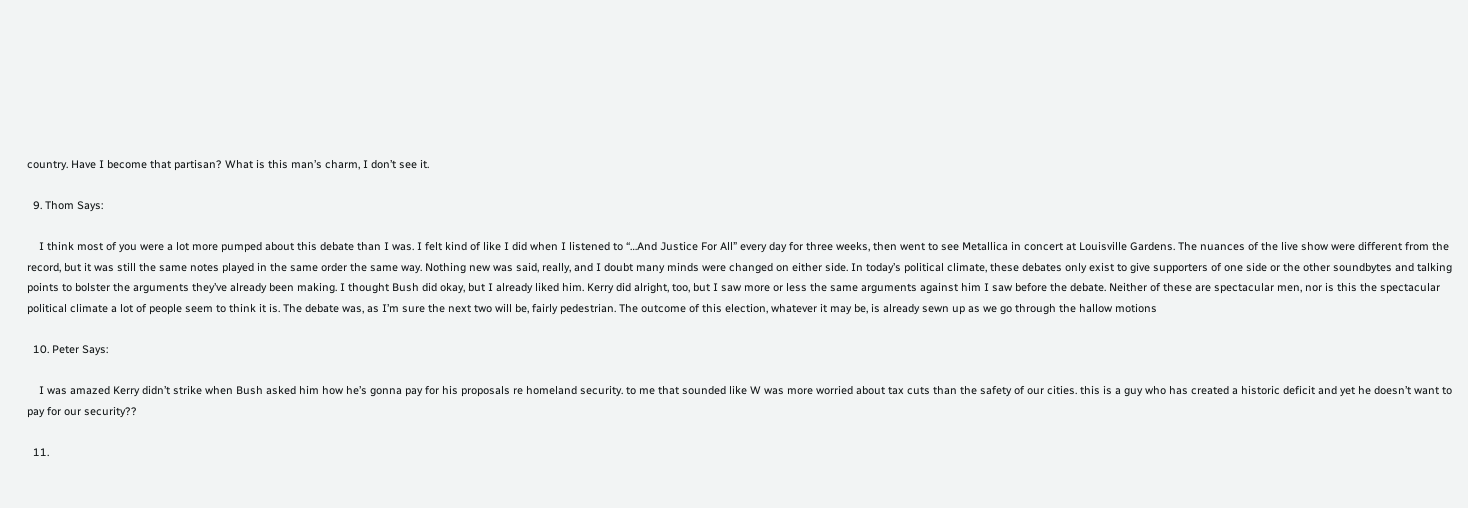country. Have I become that partisan? What is this man’s charm, I don’t see it.

  9. Thom Says:

    I think most of you were a lot more pumped about this debate than I was. I felt kind of like I did when I listened to “…And Justice For All” every day for three weeks, then went to see Metallica in concert at Louisville Gardens. The nuances of the live show were different from the record, but it was still the same notes played in the same order the same way. Nothing new was said, really, and I doubt many minds were changed on either side. In today’s political climate, these debates only exist to give supporters of one side or the other soundbytes and talking points to bolster the arguments they’ve already been making. I thought Bush did okay, but I already liked him. Kerry did alright, too, but I saw more or less the same arguments against him I saw before the debate. Neither of these are spectacular men, nor is this the spectacular political climate a lot of people seem to think it is. The debate was, as I’m sure the next two will be, fairly pedestrian. The outcome of this election, whatever it may be, is already sewn up as we go through the hallow motions

  10. Peter Says:

    I was amazed Kerry didn’t strike when Bush asked him how he’s gonna pay for his proposals re homeland security. to me that sounded like W was more worried about tax cuts than the safety of our cities. this is a guy who has created a historic deficit and yet he doesn’t want to pay for our security??

  11.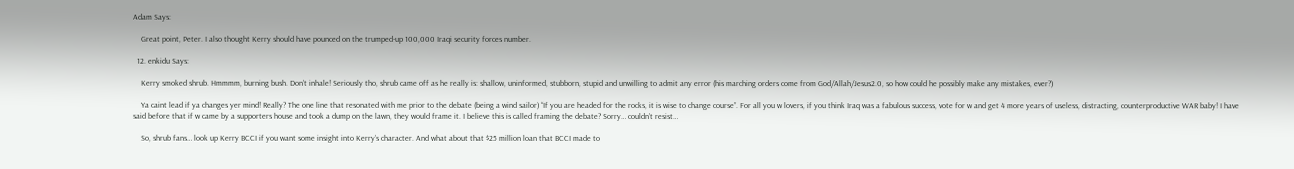Adam Says:

    Great point, Peter. I also thought Kerry should have pounced on the trumped-up 100,000 Iraqi security forces number.

  12. enkidu Says:

    Kerry smoked shrub. Hmmmm, burning bush. Don’t inhale! Seriously tho, shrub came off as he really is: shallow, uninformed, stubborn, stupid and unwilling to admit any error (his marching orders come from God/Allah/Jesus2.0, so how could he possibly make any mistakes, ever?)

    Ya caint lead if ya changes yer mind! Really? The one line that resonated with me prior to the debate (being a wind sailor) “If you are headed for the rocks, it is wise to change course”. For all you w lovers, if you think Iraq was a fabulous success, vote for w and get 4 more years of useless, distracting, counterproductive WAR baby! I have said before that if w came by a supporters house and took a dump on the lawn, they would frame it. I believe this is called framing the debate? Sorry… couldn’t resist…

    So, shrub fans… look up Kerry BCCI if you want some insight into Kerry’s character. And what about that $25 million loan that BCCI made to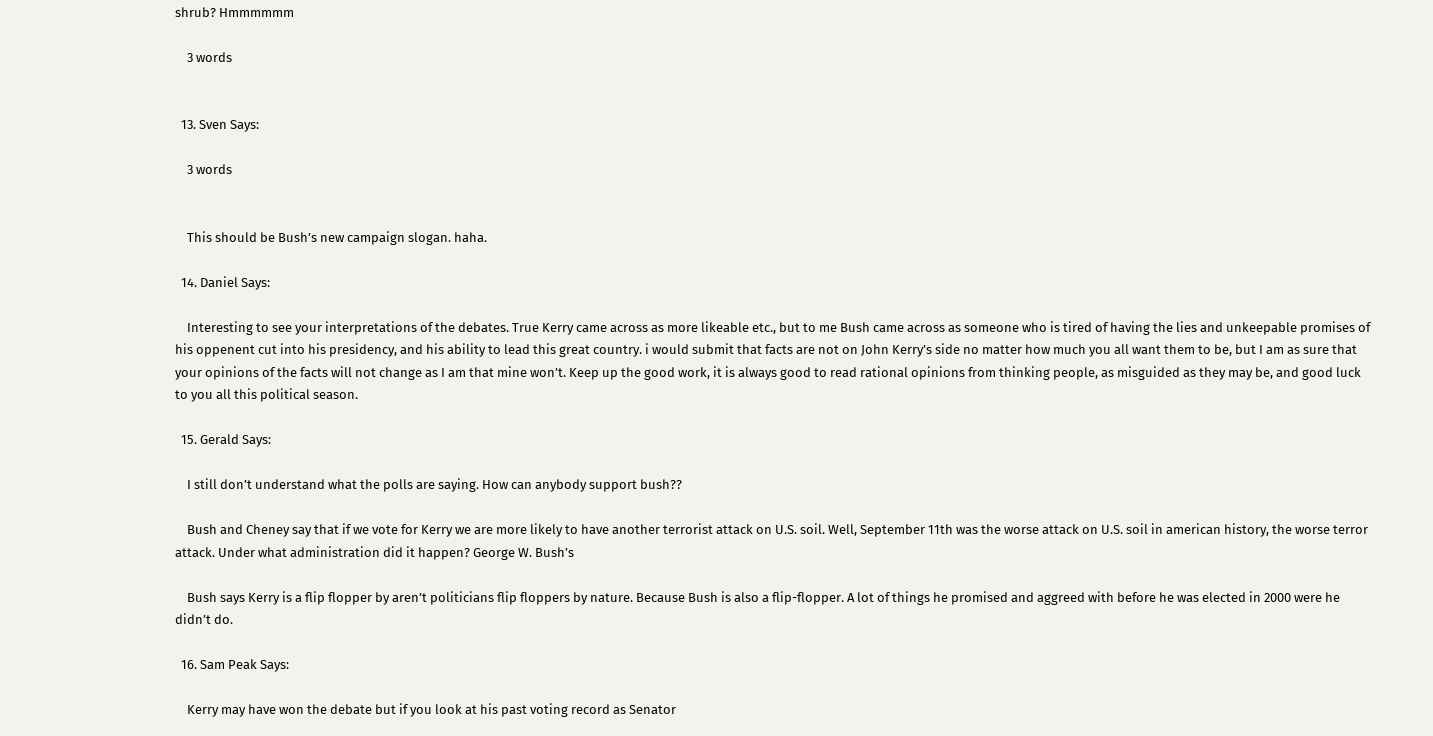shrub? Hmmmmmm

    3 words


  13. Sven Says:

    3 words


    This should be Bush’s new campaign slogan. haha.

  14. Daniel Says:

    Interesting to see your interpretations of the debates. True Kerry came across as more likeable etc., but to me Bush came across as someone who is tired of having the lies and unkeepable promises of his oppenent cut into his presidency, and his ability to lead this great country. i would submit that facts are not on John Kerry’s side no matter how much you all want them to be, but I am as sure that your opinions of the facts will not change as I am that mine won’t. Keep up the good work, it is always good to read rational opinions from thinking people, as misguided as they may be, and good luck to you all this political season.

  15. Gerald Says:

    I still don’t understand what the polls are saying. How can anybody support bush??

    Bush and Cheney say that if we vote for Kerry we are more likely to have another terrorist attack on U.S. soil. Well, September 11th was the worse attack on U.S. soil in american history, the worse terror attack. Under what administration did it happen? George W. Bush’s

    Bush says Kerry is a flip flopper by aren’t politicians flip floppers by nature. Because Bush is also a flip-flopper. A lot of things he promised and aggreed with before he was elected in 2000 were he didn’t do.

  16. Sam Peak Says:

    Kerry may have won the debate but if you look at his past voting record as Senator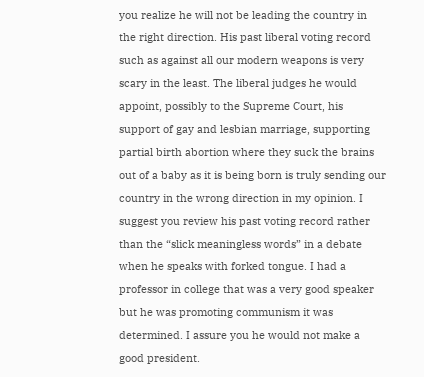you realize he will not be leading the country in the right direction. His past liberal voting record such as against all our modern weapons is very scary in the least. The liberal judges he would appoint, possibly to the Supreme Court, his support of gay and lesbian marriage, supporting partial birth abortion where they suck the brains out of a baby as it is being born is truly sending our country in the wrong direction in my opinion. I suggest you review his past voting record rather than the “slick meaningless words” in a debate when he speaks with forked tongue. I had a professor in college that was a very good speaker but he was promoting communism it was determined. I assure you he would not make a good president.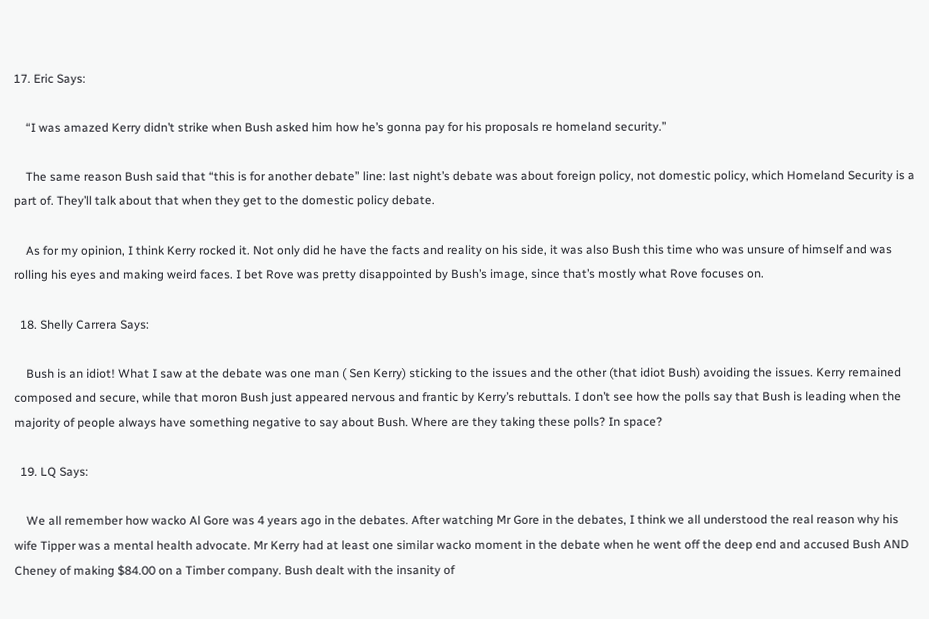17. Eric Says:

    “I was amazed Kerry didn’t strike when Bush asked him how he’s gonna pay for his proposals re homeland security.”

    The same reason Bush said that “this is for another debate” line: last night’s debate was about foreign policy, not domestic policy, which Homeland Security is a part of. They’ll talk about that when they get to the domestic policy debate.

    As for my opinion, I think Kerry rocked it. Not only did he have the facts and reality on his side, it was also Bush this time who was unsure of himself and was rolling his eyes and making weird faces. I bet Rove was pretty disappointed by Bush’s image, since that’s mostly what Rove focuses on.

  18. Shelly Carrera Says:

    Bush is an idiot! What I saw at the debate was one man ( Sen Kerry) sticking to the issues and the other (that idiot Bush) avoiding the issues. Kerry remained composed and secure, while that moron Bush just appeared nervous and frantic by Kerry’s rebuttals. I don’t see how the polls say that Bush is leading when the majority of people always have something negative to say about Bush. Where are they taking these polls? In space?

  19. LQ Says:

    We all remember how wacko Al Gore was 4 years ago in the debates. After watching Mr Gore in the debates, I think we all understood the real reason why his wife Tipper was a mental health advocate. Mr Kerry had at least one similar wacko moment in the debate when he went off the deep end and accused Bush AND Cheney of making $84.00 on a Timber company. Bush dealt with the insanity of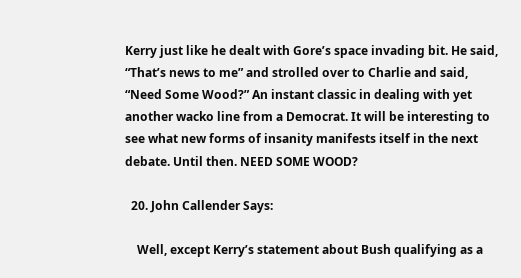Kerry just like he dealt with Gore’s space invading bit. He said, “That’s news to me” and strolled over to Charlie and said, “Need Some Wood?” An instant classic in dealing with yet another wacko line from a Democrat. It will be interesting to see what new forms of insanity manifests itself in the next debate. Until then. NEED SOME WOOD?

  20. John Callender Says:

    Well, except Kerry’s statement about Bush qualifying as a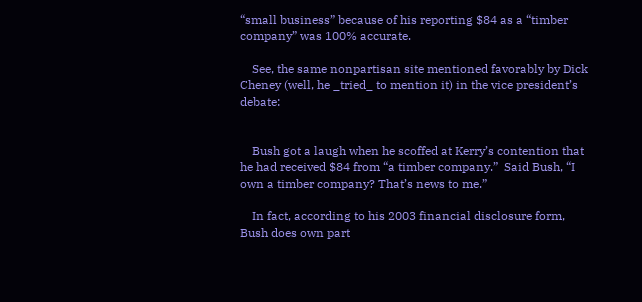“small business” because of his reporting $84 as a “timber company” was 100% accurate.

    See, the same nonpartisan site mentioned favorably by Dick Cheney (well, he _tried_ to mention it) in the vice president’s debate:


    Bush got a laugh when he scoffed at Kerry’s contention that he had received $84 from “a timber company.”  Said Bush, “I own a timber company? That’s news to me.”

    In fact, according to his 2003 financial disclosure form, Bush does own part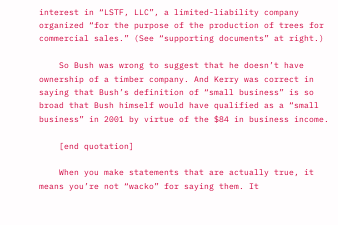interest in “LSTF, LLC”, a limited-liability company organized “for the purpose of the production of trees for commercial sales.” (See “supporting documents” at right.)

    So Bush was wrong to suggest that he doesn’t have ownership of a timber company. And Kerry was correct in saying that Bush’s definition of “small business” is so broad that Bush himself would have qualified as a “small business” in 2001 by virtue of the $84 in business income.

    [end quotation]

    When you make statements that are actually true, it means you’re not “wacko” for saying them. It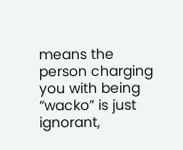means the person charging you with being “wacko” is just ignorant,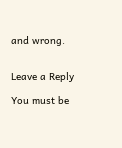and wrong.


Leave a Reply

You must be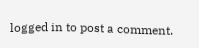logged in to post a comment.